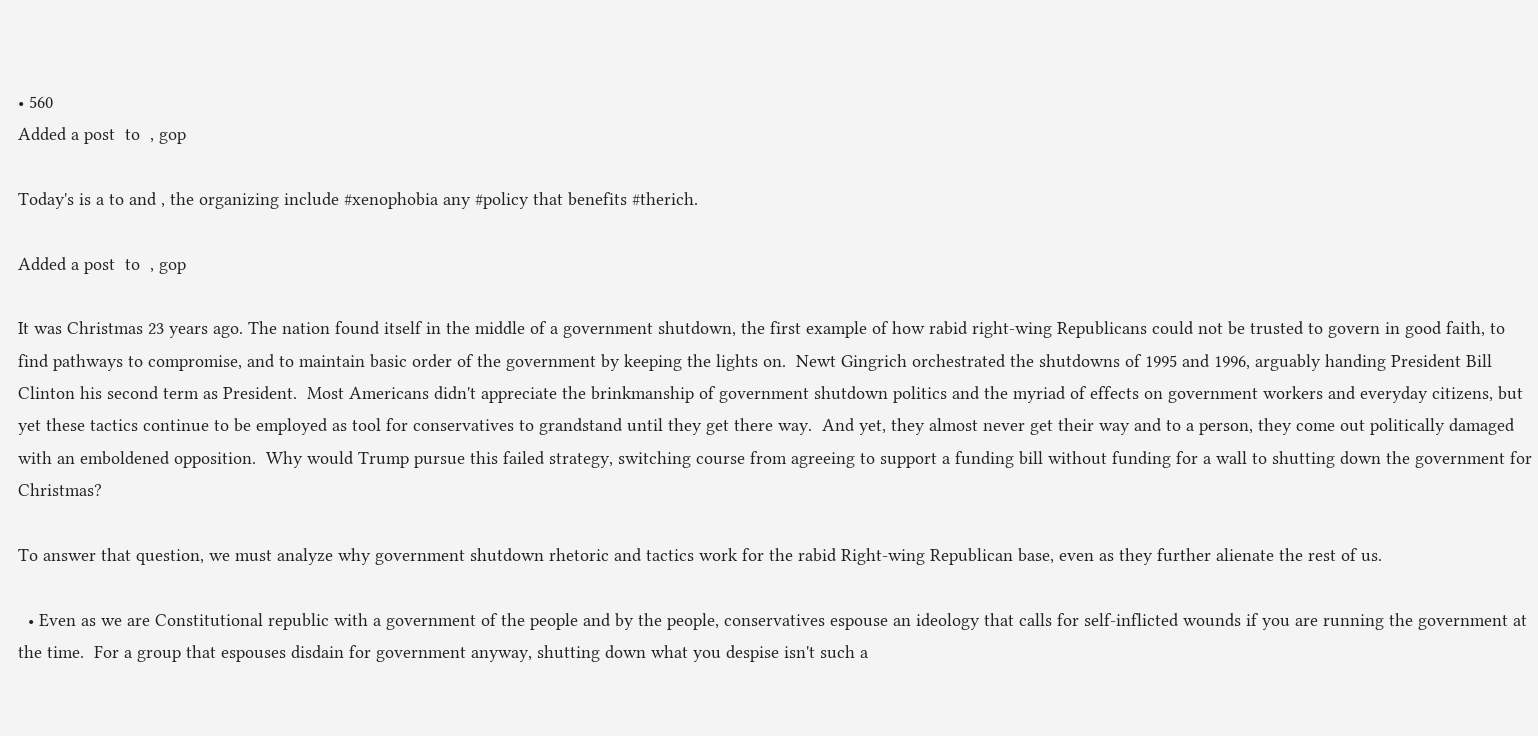• 560
Added a post  to  , gop

Today's is a to and , the organizing include #xenophobia any #policy that benefits #therich.

Added a post  to  , gop

It was Christmas 23 years ago. The nation found itself in the middle of a government shutdown, the first example of how rabid right-wing Republicans could not be trusted to govern in good faith, to find pathways to compromise, and to maintain basic order of the government by keeping the lights on.  Newt Gingrich orchestrated the shutdowns of 1995 and 1996, arguably handing President Bill Clinton his second term as President.  Most Americans didn't appreciate the brinkmanship of government shutdown politics and the myriad of effects on government workers and everyday citizens, but yet these tactics continue to be employed as tool for conservatives to grandstand until they get there way.  And yet, they almost never get their way and to a person, they come out politically damaged with an emboldened opposition.  Why would Trump pursue this failed strategy, switching course from agreeing to support a funding bill without funding for a wall to shutting down the government for Christmas?

To answer that question, we must analyze why government shutdown rhetoric and tactics work for the rabid Right-wing Republican base, even as they further alienate the rest of us.

  • Even as we are Constitutional republic with a government of the people and by the people, conservatives espouse an ideology that calls for self-inflicted wounds if you are running the government at the time.  For a group that espouses disdain for government anyway, shutting down what you despise isn't such a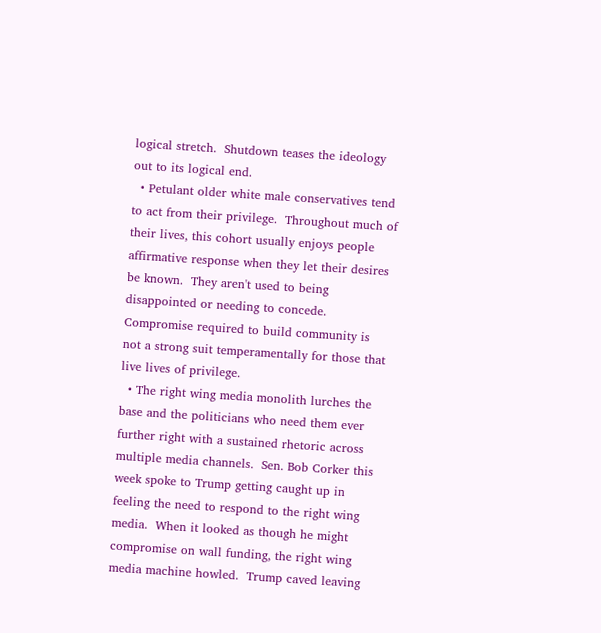logical stretch.  Shutdown teases the ideology out to its logical end.
  • Petulant older white male conservatives tend to act from their privilege.  Throughout much of their lives, this cohort usually enjoys people affirmative response when they let their desires be known.  They aren't used to being disappointed or needing to concede.  Compromise required to build community is not a strong suit temperamentally for those that live lives of privilege.
  • The right wing media monolith lurches the base and the politicians who need them ever further right with a sustained rhetoric across multiple media channels.  Sen. Bob Corker this week spoke to Trump getting caught up in feeling the need to respond to the right wing media.  When it looked as though he might compromise on wall funding, the right wing media machine howled.  Trump caved leaving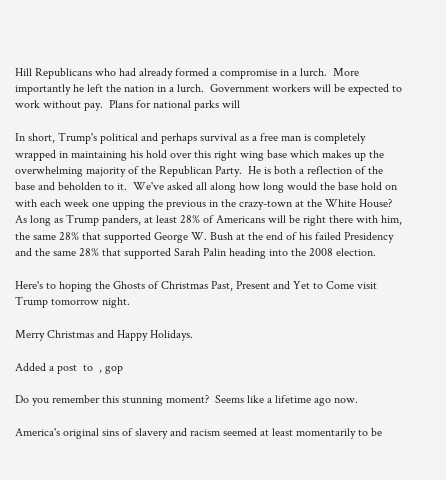Hill Republicans who had already formed a compromise in a lurch.  More importantly he left the nation in a lurch.  Government workers will be expected to work without pay.  Plans for national parks will

In short, Trump's political and perhaps survival as a free man is completely wrapped in maintaining his hold over this right wing base which makes up the overwhelming majority of the Republican Party.  He is both a reflection of the base and beholden to it.  We've asked all along how long would the base hold on with each week one upping the previous in the crazy-town at the White House?  As long as Trump panders, at least 28% of Americans will be right there with him, the same 28% that supported George W. Bush at the end of his failed Presidency and the same 28% that supported Sarah Palin heading into the 2008 election.

Here's to hoping the Ghosts of Christmas Past, Present and Yet to Come visit Trump tomorrow night.

Merry Christmas and Happy Holidays.

Added a post  to  , gop

Do you remember this stunning moment?  Seems like a lifetime ago now.

America's original sins of slavery and racism seemed at least momentarily to be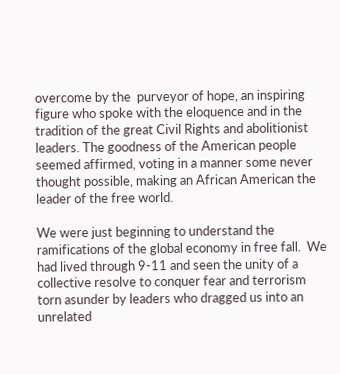overcome by the  purveyor of hope, an inspiring figure who spoke with the eloquence and in the tradition of the great Civil Rights and abolitionist leaders. The goodness of the American people seemed affirmed, voting in a manner some never thought possible, making an African American the leader of the free world.

We were just beginning to understand the ramifications of the global economy in free fall.  We had lived through 9-11 and seen the unity of a collective resolve to conquer fear and terrorism torn asunder by leaders who dragged us into an unrelated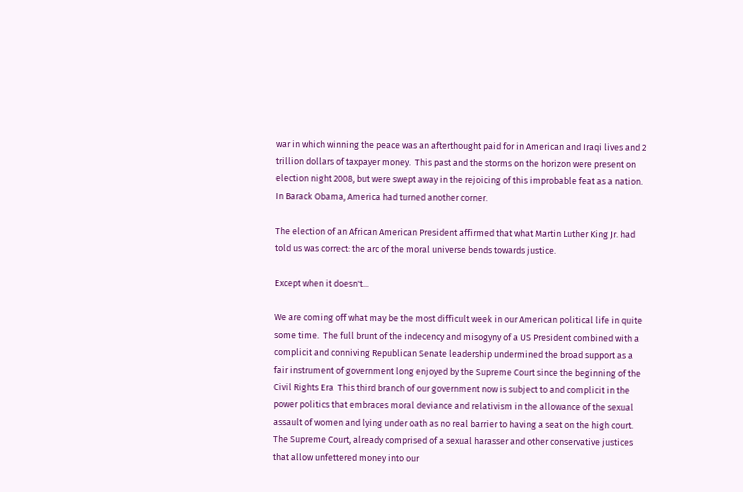war in which winning the peace was an afterthought paid for in American and Iraqi lives and 2 trillion dollars of taxpayer money.  This past and the storms on the horizon were present on election night 2008, but were swept away in the rejoicing of this improbable feat as a nation.  In Barack Obama, America had turned another corner.

The election of an African American President affirmed that what Martin Luther King Jr. had told us was correct: the arc of the moral universe bends towards justice.

Except when it doesn't...

We are coming off what may be the most difficult week in our American political life in quite some time.  The full brunt of the indecency and misogyny of a US President combined with a complicit and conniving Republican Senate leadership undermined the broad support as a fair instrument of government long enjoyed by the Supreme Court since the beginning of the Civil Rights Era  This third branch of our government now is subject to and complicit in the power politics that embraces moral deviance and relativism in the allowance of the sexual assault of women and lying under oath as no real barrier to having a seat on the high court.  The Supreme Court, already comprised of a sexual harasser and other conservative justices that allow unfettered money into our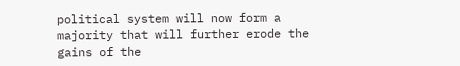political system will now form a majority that will further erode the gains of the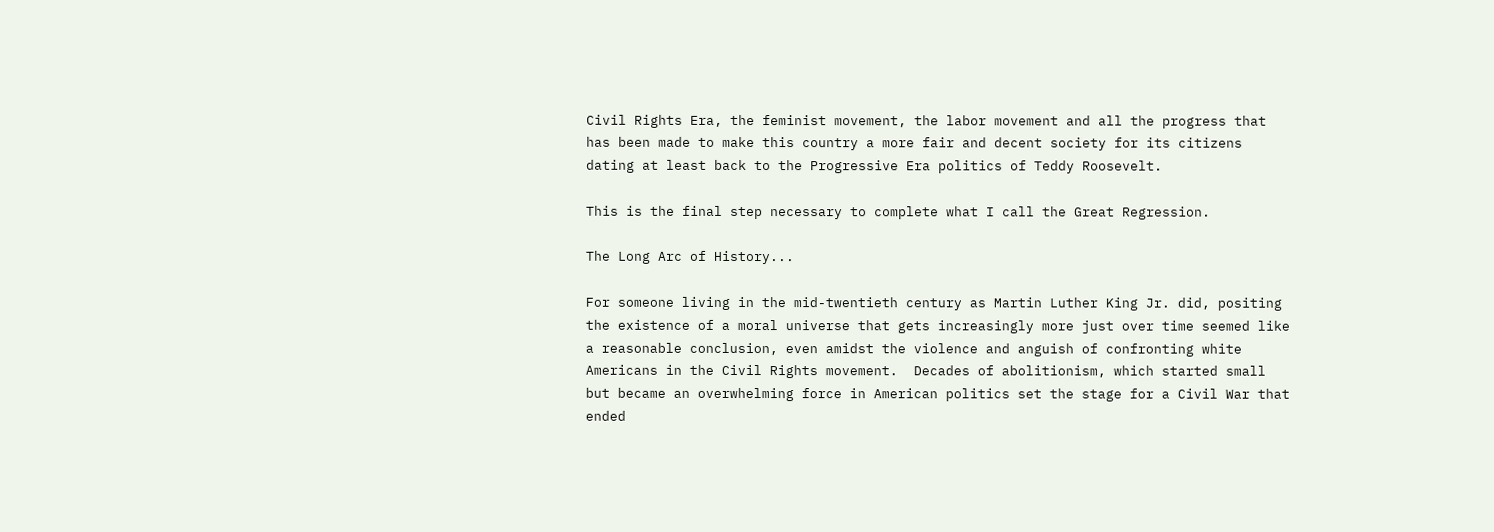Civil Rights Era, the feminist movement, the labor movement and all the progress that has been made to make this country a more fair and decent society for its citizens dating at least back to the Progressive Era politics of Teddy Roosevelt.

This is the final step necessary to complete what I call the Great Regression.

The Long Arc of History...

For someone living in the mid-twentieth century as Martin Luther King Jr. did, positing the existence of a moral universe that gets increasingly more just over time seemed like a reasonable conclusion, even amidst the violence and anguish of confronting white Americans in the Civil Rights movement.  Decades of abolitionism, which started small but became an overwhelming force in American politics set the stage for a Civil War that ended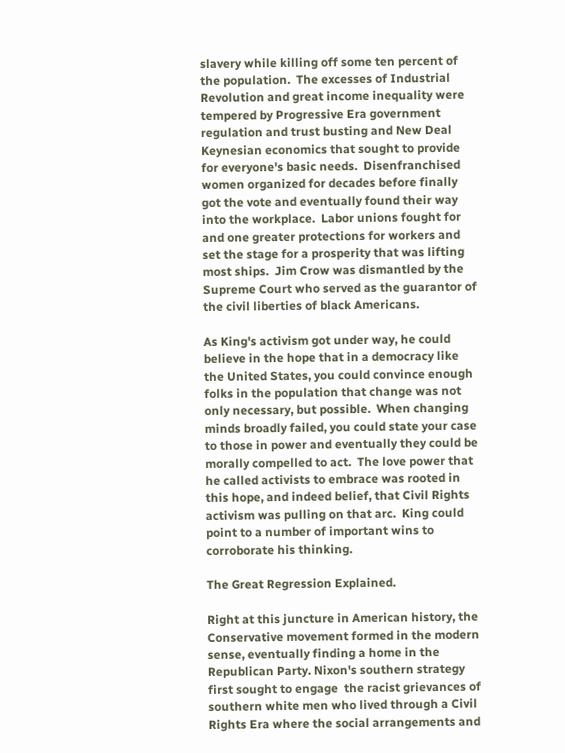slavery while killing off some ten percent of the population.  The excesses of Industrial Revolution and great income inequality were tempered by Progressive Era government regulation and trust busting and New Deal Keynesian economics that sought to provide for everyone's basic needs.  Disenfranchised women organized for decades before finally got the vote and eventually found their way into the workplace.  Labor unions fought for and one greater protections for workers and set the stage for a prosperity that was lifting most ships.  Jim Crow was dismantled by the Supreme Court who served as the guarantor of the civil liberties of black Americans.

As King's activism got under way, he could believe in the hope that in a democracy like the United States, you could convince enough folks in the population that change was not only necessary, but possible.  When changing minds broadly failed, you could state your case to those in power and eventually they could be morally compelled to act.  The love power that he called activists to embrace was rooted in this hope, and indeed belief, that Civil Rights activism was pulling on that arc.  King could point to a number of important wins to corroborate his thinking.

The Great Regression Explained.

Right at this juncture in American history, the Conservative movement formed in the modern sense, eventually finding a home in the Republican Party. Nixon's southern strategy first sought to engage  the racist grievances of southern white men who lived through a Civil Rights Era where the social arrangements and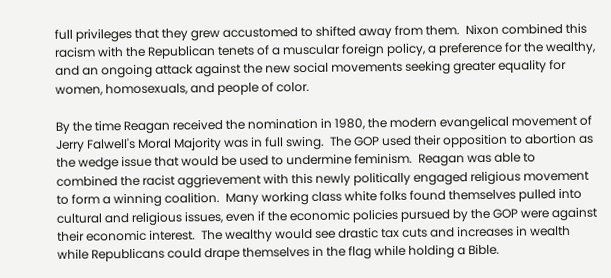full privileges that they grew accustomed to shifted away from them.  Nixon combined this racism with the Republican tenets of a muscular foreign policy, a preference for the wealthy, and an ongoing attack against the new social movements seeking greater equality for women, homosexuals, and people of color.

By the time Reagan received the nomination in 1980, the modern evangelical movement of Jerry Falwell's Moral Majority was in full swing.  The GOP used their opposition to abortion as the wedge issue that would be used to undermine feminism.  Reagan was able to combined the racist aggrievement with this newly politically engaged religious movement to form a winning coalition.  Many working class white folks found themselves pulled into cultural and religious issues, even if the economic policies pursued by the GOP were against their economic interest.  The wealthy would see drastic tax cuts and increases in wealth while Republicans could drape themselves in the flag while holding a Bible.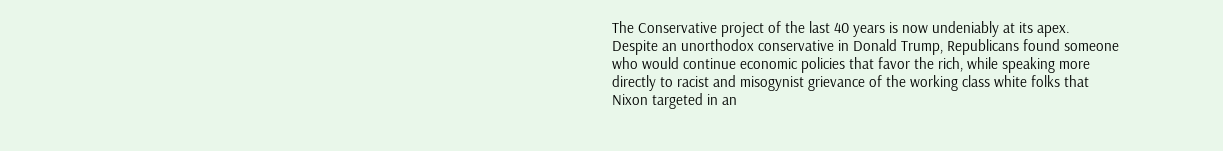The Conservative project of the last 40 years is now undeniably at its apex.  Despite an unorthodox conservative in Donald Trump, Republicans found someone who would continue economic policies that favor the rich, while speaking more directly to racist and misogynist grievance of the working class white folks that Nixon targeted in an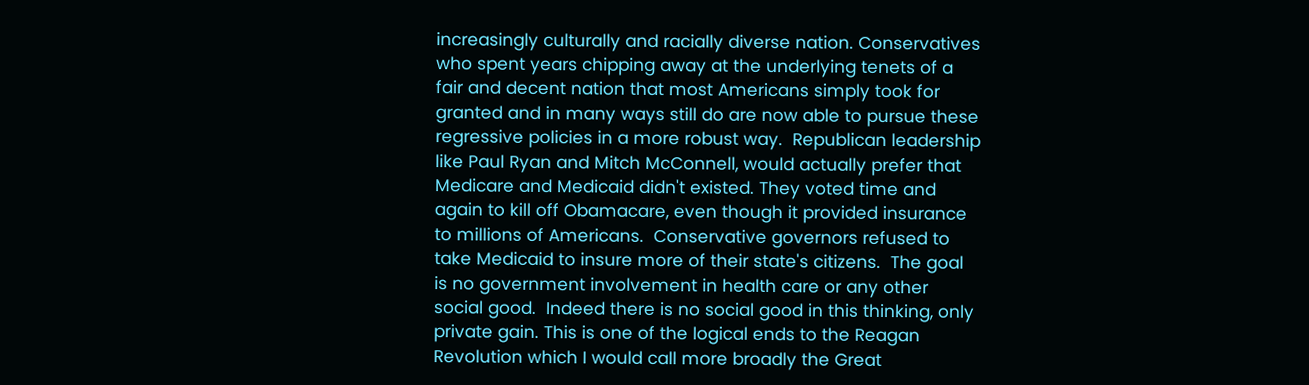increasingly culturally and racially diverse nation. Conservatives who spent years chipping away at the underlying tenets of a fair and decent nation that most Americans simply took for granted and in many ways still do are now able to pursue these regressive policies in a more robust way.  Republican leadership like Paul Ryan and Mitch McConnell, would actually prefer that Medicare and Medicaid didn't existed. They voted time and again to kill off Obamacare, even though it provided insurance to millions of Americans.  Conservative governors refused to take Medicaid to insure more of their state's citizens.  The goal is no government involvement in health care or any other social good.  Indeed there is no social good in this thinking, only private gain. This is one of the logical ends to the Reagan Revolution which I would call more broadly the Great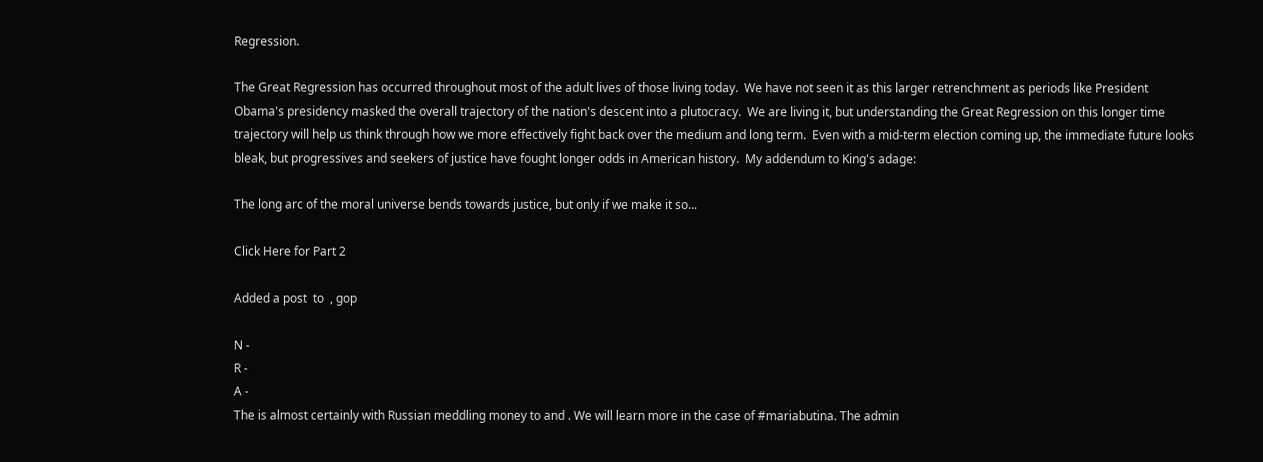Regression.

The Great Regression has occurred throughout most of the adult lives of those living today.  We have not seen it as this larger retrenchment as periods like President Obama's presidency masked the overall trajectory of the nation's descent into a plutocracy.  We are living it, but understanding the Great Regression on this longer time trajectory will help us think through how we more effectively fight back over the medium and long term.  Even with a mid-term election coming up, the immediate future looks bleak, but progressives and seekers of justice have fought longer odds in American history.  My addendum to King's adage:

The long arc of the moral universe bends towards justice, but only if we make it so...

Click Here for Part 2

Added a post  to  , gop

N -
R -
A -
The is almost certainly with Russian meddling money to and . We will learn more in the case of #mariabutina. The admin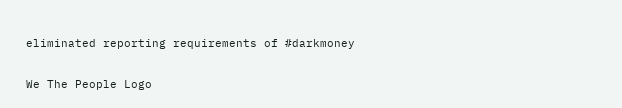eliminated reporting requirements of #darkmoney

We The People Logo